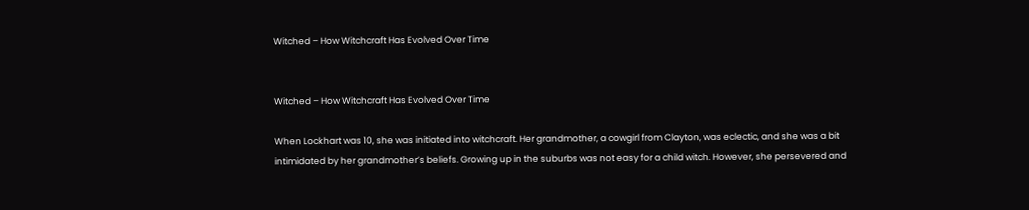Witched – How Witchcraft Has Evolved Over Time


Witched – How Witchcraft Has Evolved Over Time

When Lockhart was 10, she was initiated into witchcraft. Her grandmother, a cowgirl from Clayton, was eclectic, and she was a bit intimidated by her grandmother’s beliefs. Growing up in the suburbs was not easy for a child witch. However, she persevered and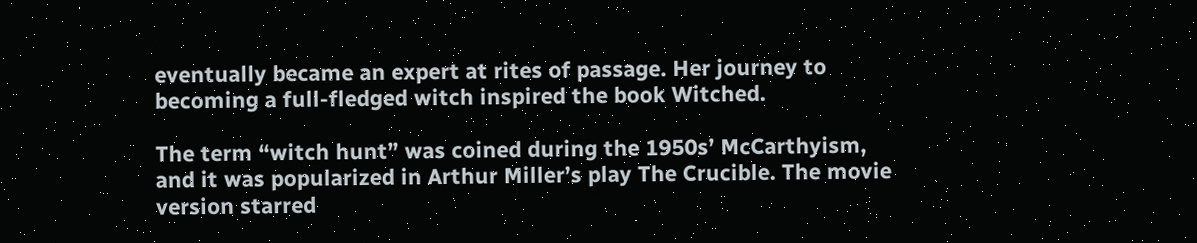eventually became an expert at rites of passage. Her journey to becoming a full-fledged witch inspired the book Witched.

The term “witch hunt” was coined during the 1950s’ McCarthyism, and it was popularized in Arthur Miller’s play The Crucible. The movie version starred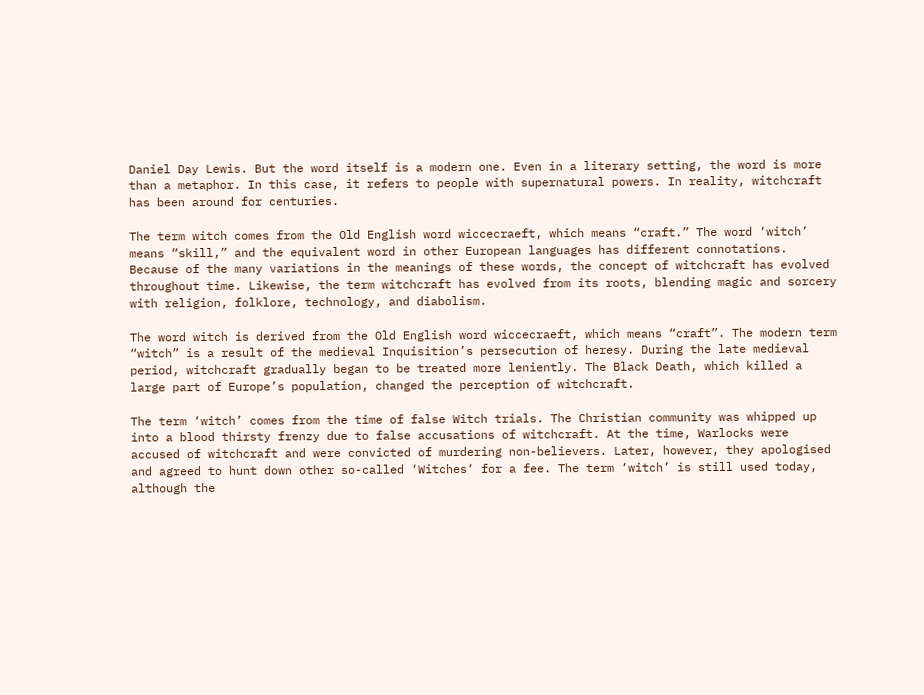Daniel Day Lewis. But the word itself is a modern one. Even in a literary setting, the word is more than a metaphor. In this case, it refers to people with supernatural powers. In reality, witchcraft has been around for centuries.

The term witch comes from the Old English word wiccecraeft, which means “craft.” The word ‘witch’ means “skill,” and the equivalent word in other European languages has different connotations. Because of the many variations in the meanings of these words, the concept of witchcraft has evolved throughout time. Likewise, the term witchcraft has evolved from its roots, blending magic and sorcery with religion, folklore, technology, and diabolism.

The word witch is derived from the Old English word wiccecraeft, which means “craft”. The modern term “witch” is a result of the medieval Inquisition’s persecution of heresy. During the late medieval period, witchcraft gradually began to be treated more leniently. The Black Death, which killed a large part of Europe’s population, changed the perception of witchcraft.

The term ‘witch’ comes from the time of false Witch trials. The Christian community was whipped up into a blood thirsty frenzy due to false accusations of witchcraft. At the time, Warlocks were accused of witchcraft and were convicted of murdering non-believers. Later, however, they apologised and agreed to hunt down other so-called ‘Witches‘ for a fee. The term ‘witch’ is still used today, although the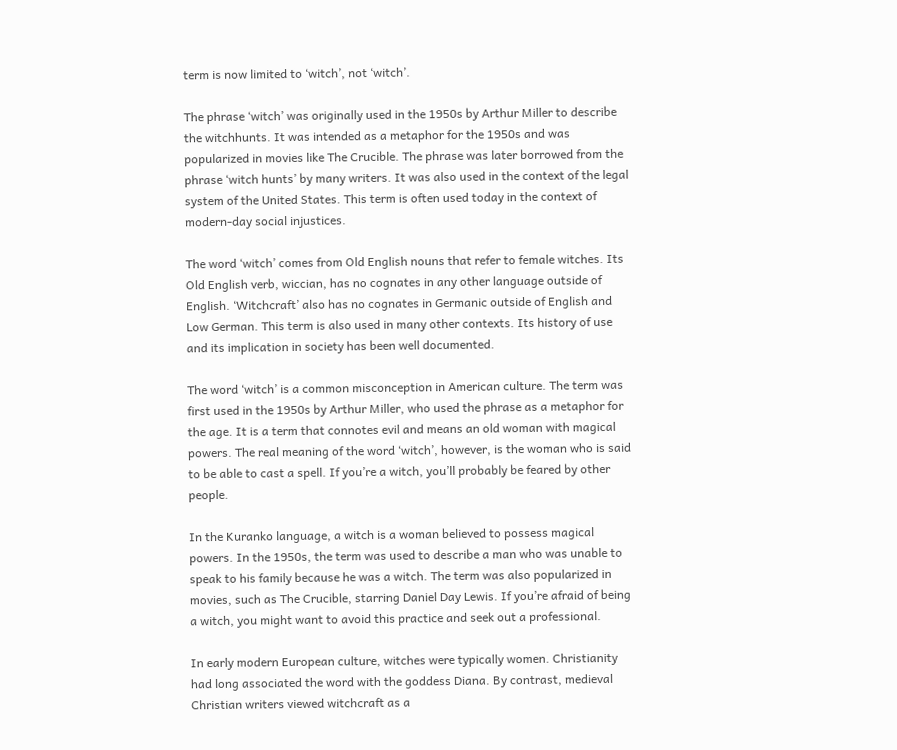term is now limited to ‘witch’, not ‘witch’.

The phrase ‘witch’ was originally used in the 1950s by Arthur Miller to describe the witchhunts. It was intended as a metaphor for the 1950s and was popularized in movies like The Crucible. The phrase was later borrowed from the phrase ‘witch hunts’ by many writers. It was also used in the context of the legal system of the United States. This term is often used today in the context of modern-day social injustices.

The word ‘witch’ comes from Old English nouns that refer to female witches. Its Old English verb, wiccian, has no cognates in any other language outside of English. ‘Witchcraft’ also has no cognates in Germanic outside of English and Low German. This term is also used in many other contexts. Its history of use and its implication in society has been well documented.

The word ‘witch’ is a common misconception in American culture. The term was first used in the 1950s by Arthur Miller, who used the phrase as a metaphor for the age. It is a term that connotes evil and means an old woman with magical powers. The real meaning of the word ‘witch’, however, is the woman who is said to be able to cast a spell. If you’re a witch, you’ll probably be feared by other people.

In the Kuranko language, a witch is a woman believed to possess magical powers. In the 1950s, the term was used to describe a man who was unable to speak to his family because he was a witch. The term was also popularized in movies, such as The Crucible, starring Daniel Day Lewis. If you’re afraid of being a witch, you might want to avoid this practice and seek out a professional.

In early modern European culture, witches were typically women. Christianity had long associated the word with the goddess Diana. By contrast, medieval Christian writers viewed witchcraft as a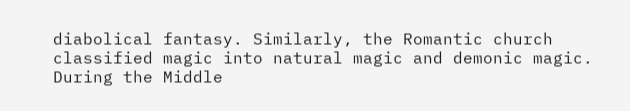diabolical fantasy. Similarly, the Romantic church classified magic into natural magic and demonic magic. During the Middle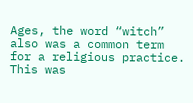Ages, the word “witch” also was a common term for a religious practice. This was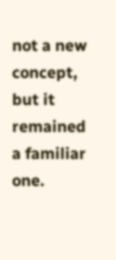not a new concept, but it remained a familiar one.